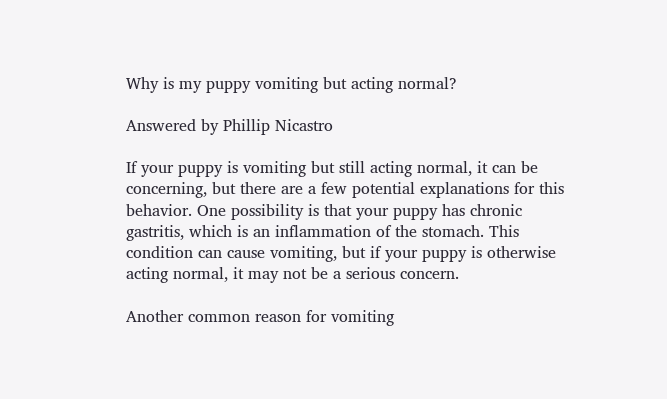Why is my puppy vomiting but acting normal?

Answered by Phillip Nicastro

If your puppy is vomiting but still acting normal, it can be concerning, but there are a few potential explanations for this behavior. One possibility is that your puppy has chronic gastritis, which is an inflammation of the stomach. This condition can cause vomiting, but if your puppy is otherwise acting normal, it may not be a serious concern.

Another common reason for vomiting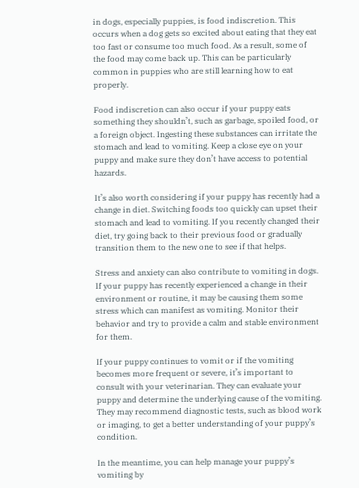in dogs, especially puppies, is food indiscretion. This occurs when a dog gets so excited about eating that they eat too fast or consume too much food. As a result, some of the food may come back up. This can be particularly common in puppies who are still learning how to eat properly.

Food indiscretion can also occur if your puppy eats something they shouldn’t, such as garbage, spoiled food, or a foreign object. Ingesting these substances can irritate the stomach and lead to vomiting. Keep a close eye on your puppy and make sure they don’t have access to potential hazards.

It’s also worth considering if your puppy has recently had a change in diet. Switching foods too quickly can upset their stomach and lead to vomiting. If you recently changed their diet, try going back to their previous food or gradually transition them to the new one to see if that helps.

Stress and anxiety can also contribute to vomiting in dogs. If your puppy has recently experienced a change in their environment or routine, it may be causing them some stress which can manifest as vomiting. Monitor their behavior and try to provide a calm and stable environment for them.

If your puppy continues to vomit or if the vomiting becomes more frequent or severe, it’s important to consult with your veterinarian. They can evaluate your puppy and determine the underlying cause of the vomiting. They may recommend diagnostic tests, such as blood work or imaging, to get a better understanding of your puppy’s condition.

In the meantime, you can help manage your puppy’s vomiting by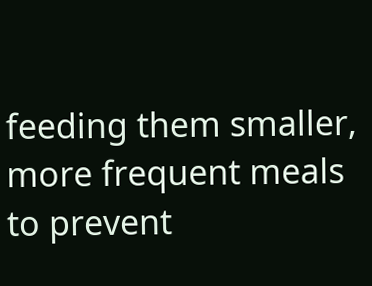feeding them smaller, more frequent meals to prevent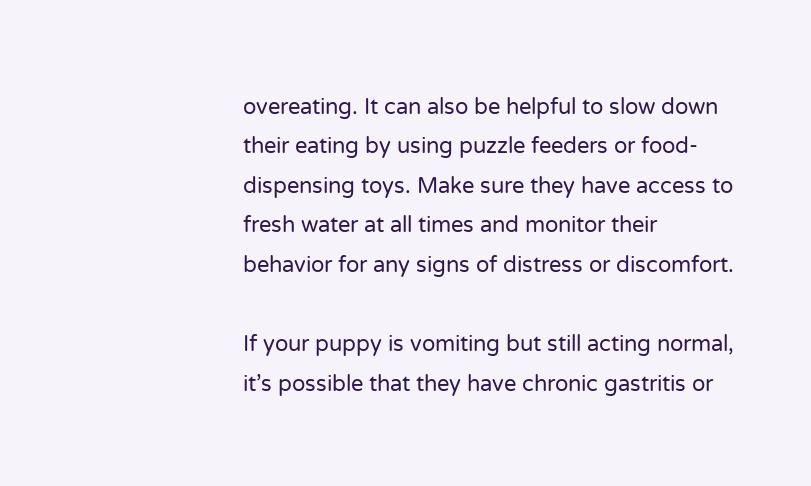overeating. It can also be helpful to slow down their eating by using puzzle feeders or food-dispensing toys. Make sure they have access to fresh water at all times and monitor their behavior for any signs of distress or discomfort.

If your puppy is vomiting but still acting normal, it’s possible that they have chronic gastritis or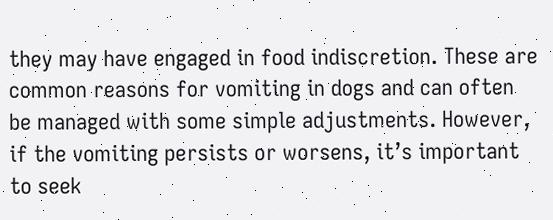they may have engaged in food indiscretion. These are common reasons for vomiting in dogs and can often be managed with some simple adjustments. However, if the vomiting persists or worsens, it’s important to seek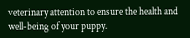veterinary attention to ensure the health and well-being of your puppy.